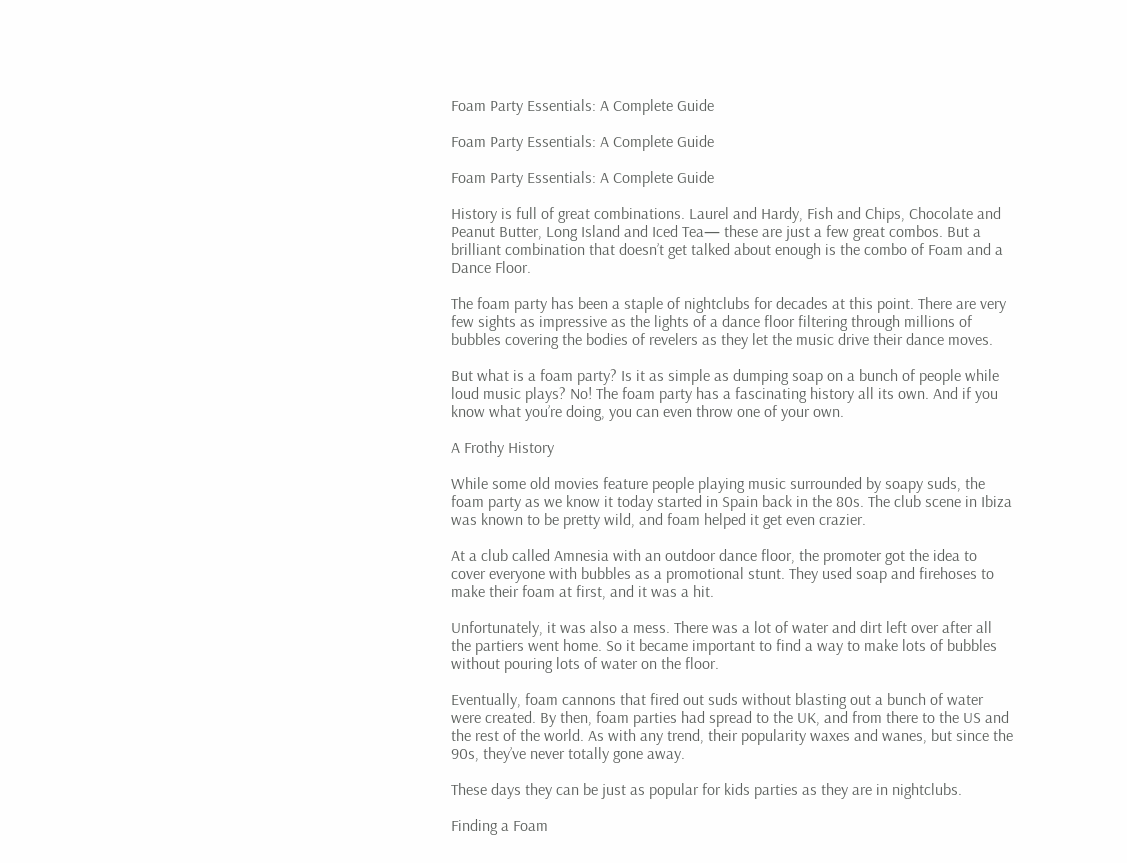Foam Party Essentials: A Complete Guide

Foam Party Essentials: A Complete Guide

Foam Party Essentials: A Complete Guide

History is full of great combinations. Laurel and Hardy, Fish and Chips, Chocolate and Peanut Butter, Long Island and Iced Tea— these are just a few great combos. But a brilliant combination that doesn’t get talked about enough is the combo of Foam and a Dance Floor.

The foam party has been a staple of nightclubs for decades at this point. There are very few sights as impressive as the lights of a dance floor filtering through millions of bubbles covering the bodies of revelers as they let the music drive their dance moves.

But what is a foam party? Is it as simple as dumping soap on a bunch of people while loud music plays? No! The foam party has a fascinating history all its own. And if you know what you’re doing, you can even throw one of your own.

A Frothy History

While some old movies feature people playing music surrounded by soapy suds, the foam party as we know it today started in Spain back in the 80s. The club scene in Ibiza was known to be pretty wild, and foam helped it get even crazier.

At a club called Amnesia with an outdoor dance floor, the promoter got the idea to cover everyone with bubbles as a promotional stunt. They used soap and firehoses to make their foam at first, and it was a hit.

Unfortunately, it was also a mess. There was a lot of water and dirt left over after all the partiers went home. So it became important to find a way to make lots of bubbles without pouring lots of water on the floor.

Eventually, foam cannons that fired out suds without blasting out a bunch of water were created. By then, foam parties had spread to the UK, and from there to the US and the rest of the world. As with any trend, their popularity waxes and wanes, but since the 90s, they’ve never totally gone away.

These days they can be just as popular for kids parties as they are in nightclubs.

Finding a Foam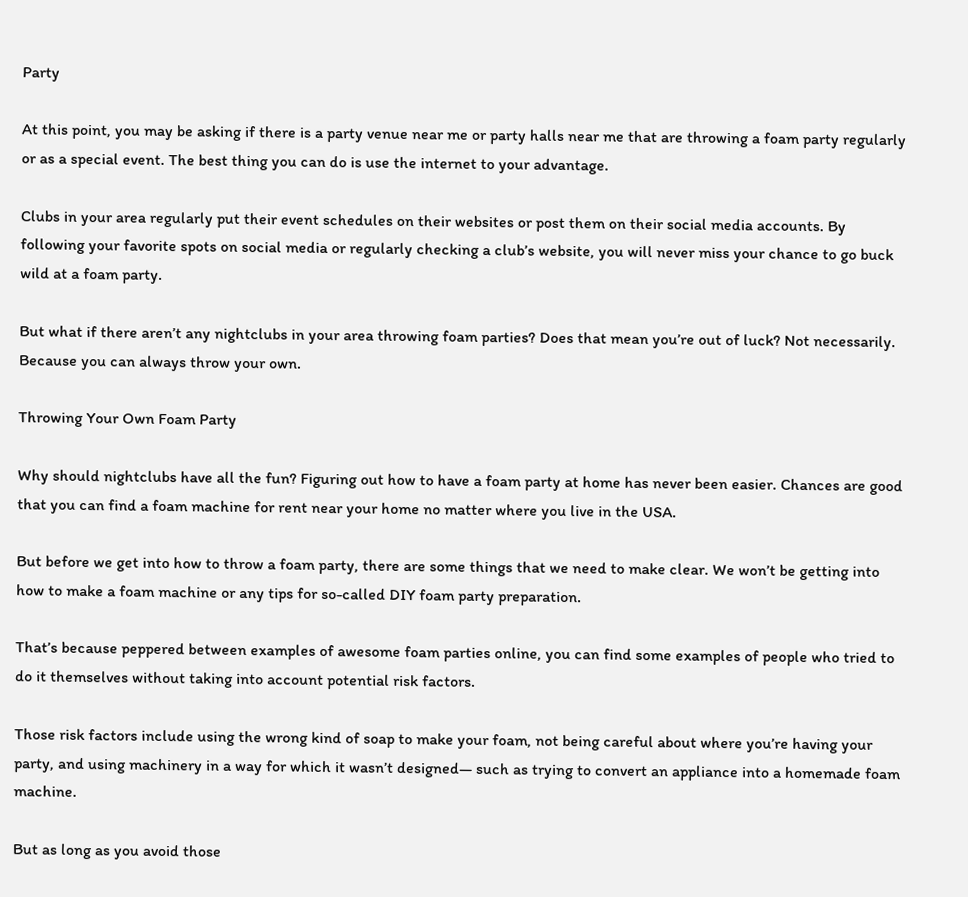Party

At this point, you may be asking if there is a party venue near me or party halls near me that are throwing a foam party regularly or as a special event. The best thing you can do is use the internet to your advantage.

Clubs in your area regularly put their event schedules on their websites or post them on their social media accounts. By following your favorite spots on social media or regularly checking a club’s website, you will never miss your chance to go buck wild at a foam party.

But what if there aren’t any nightclubs in your area throwing foam parties? Does that mean you’re out of luck? Not necessarily. Because you can always throw your own.

Throwing Your Own Foam Party

Why should nightclubs have all the fun? Figuring out how to have a foam party at home has never been easier. Chances are good that you can find a foam machine for rent near your home no matter where you live in the USA.

But before we get into how to throw a foam party, there are some things that we need to make clear. We won’t be getting into how to make a foam machine or any tips for so-called DIY foam party preparation.

That’s because peppered between examples of awesome foam parties online, you can find some examples of people who tried to do it themselves without taking into account potential risk factors.

Those risk factors include using the wrong kind of soap to make your foam, not being careful about where you’re having your party, and using machinery in a way for which it wasn’t designed— such as trying to convert an appliance into a homemade foam machine.

But as long as you avoid those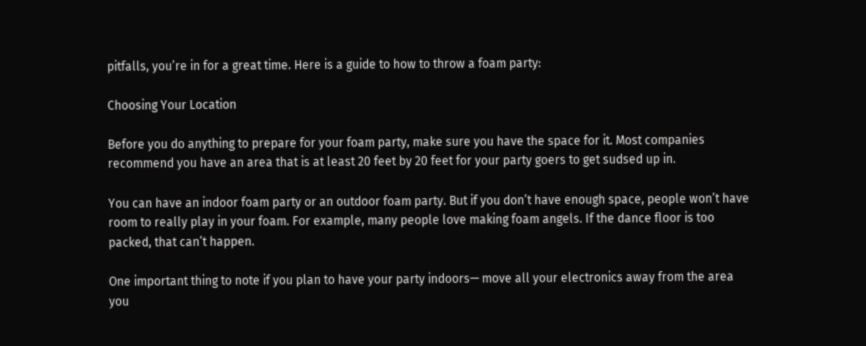pitfalls, you’re in for a great time. Here is a guide to how to throw a foam party:

Choosing Your Location

Before you do anything to prepare for your foam party, make sure you have the space for it. Most companies recommend you have an area that is at least 20 feet by 20 feet for your party goers to get sudsed up in.

You can have an indoor foam party or an outdoor foam party. But if you don’t have enough space, people won’t have room to really play in your foam. For example, many people love making foam angels. If the dance floor is too packed, that can’t happen.

One important thing to note if you plan to have your party indoors— move all your electronics away from the area you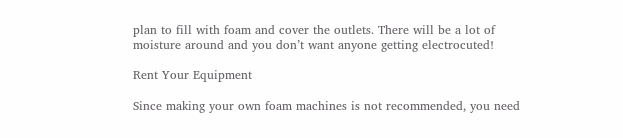plan to fill with foam and cover the outlets. There will be a lot of moisture around and you don’t want anyone getting electrocuted!

Rent Your Equipment

Since making your own foam machines is not recommended, you need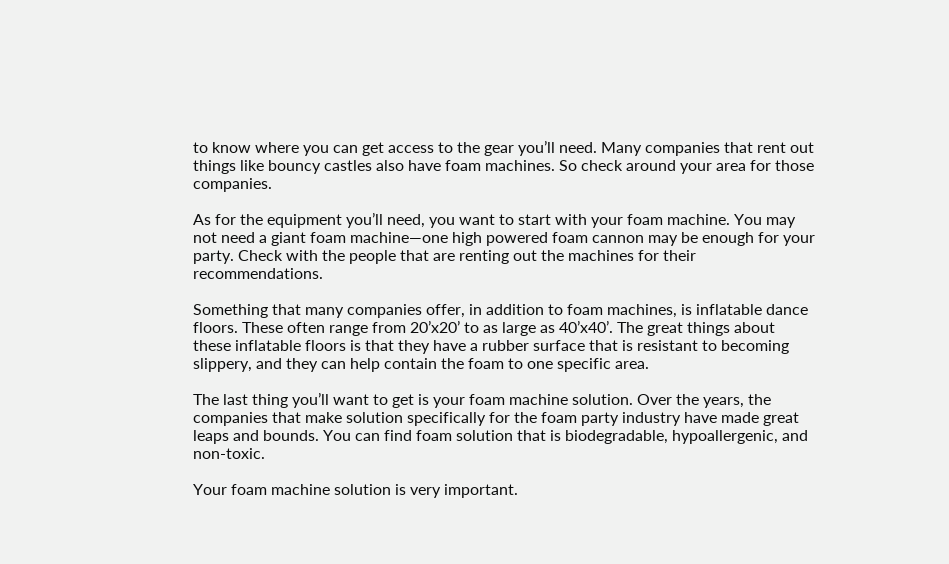to know where you can get access to the gear you’ll need. Many companies that rent out things like bouncy castles also have foam machines. So check around your area for those companies.

As for the equipment you’ll need, you want to start with your foam machine. You may not need a giant foam machine—one high powered foam cannon may be enough for your party. Check with the people that are renting out the machines for their recommendations.

Something that many companies offer, in addition to foam machines, is inflatable dance floors. These often range from 20’x20’ to as large as 40’x40’. The great things about these inflatable floors is that they have a rubber surface that is resistant to becoming slippery, and they can help contain the foam to one specific area.

The last thing you’ll want to get is your foam machine solution. Over the years, the companies that make solution specifically for the foam party industry have made great leaps and bounds. You can find foam solution that is biodegradable, hypoallergenic, and non-toxic.

Your foam machine solution is very important.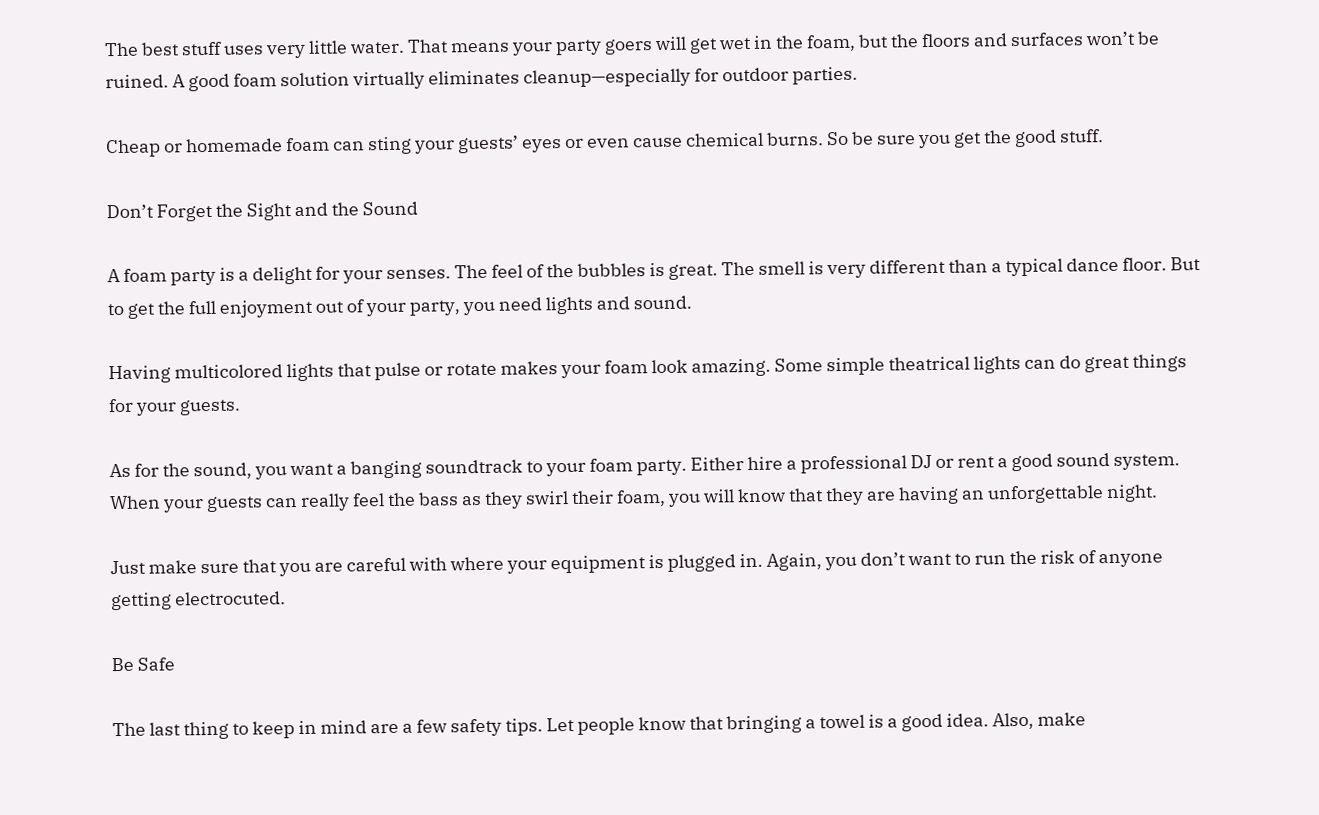The best stuff uses very little water. That means your party goers will get wet in the foam, but the floors and surfaces won’t be ruined. A good foam solution virtually eliminates cleanup—especially for outdoor parties.

Cheap or homemade foam can sting your guests’ eyes or even cause chemical burns. So be sure you get the good stuff.

Don’t Forget the Sight and the Sound

A foam party is a delight for your senses. The feel of the bubbles is great. The smell is very different than a typical dance floor. But to get the full enjoyment out of your party, you need lights and sound.

Having multicolored lights that pulse or rotate makes your foam look amazing. Some simple theatrical lights can do great things for your guests.

As for the sound, you want a banging soundtrack to your foam party. Either hire a professional DJ or rent a good sound system. When your guests can really feel the bass as they swirl their foam, you will know that they are having an unforgettable night.

Just make sure that you are careful with where your equipment is plugged in. Again, you don’t want to run the risk of anyone getting electrocuted.

Be Safe

The last thing to keep in mind are a few safety tips. Let people know that bringing a towel is a good idea. Also, make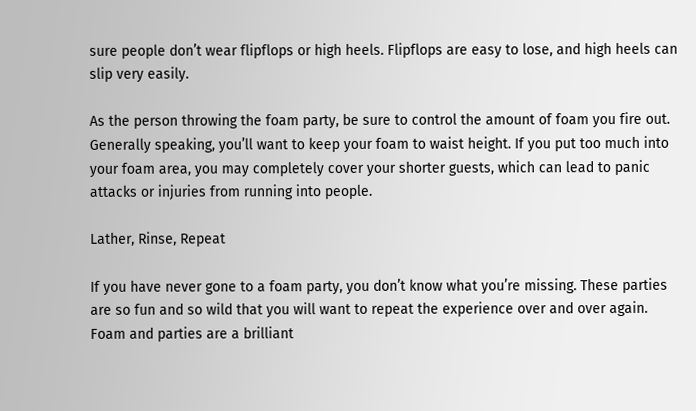sure people don’t wear flipflops or high heels. Flipflops are easy to lose, and high heels can slip very easily.

As the person throwing the foam party, be sure to control the amount of foam you fire out. Generally speaking, you’ll want to keep your foam to waist height. If you put too much into your foam area, you may completely cover your shorter guests, which can lead to panic attacks or injuries from running into people.

Lather, Rinse, Repeat

If you have never gone to a foam party, you don’t know what you’re missing. These parties are so fun and so wild that you will want to repeat the experience over and over again. Foam and parties are a brilliant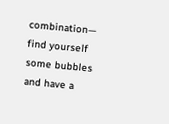combination— find yourself some bubbles and have a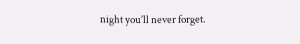night you’ll never forget.